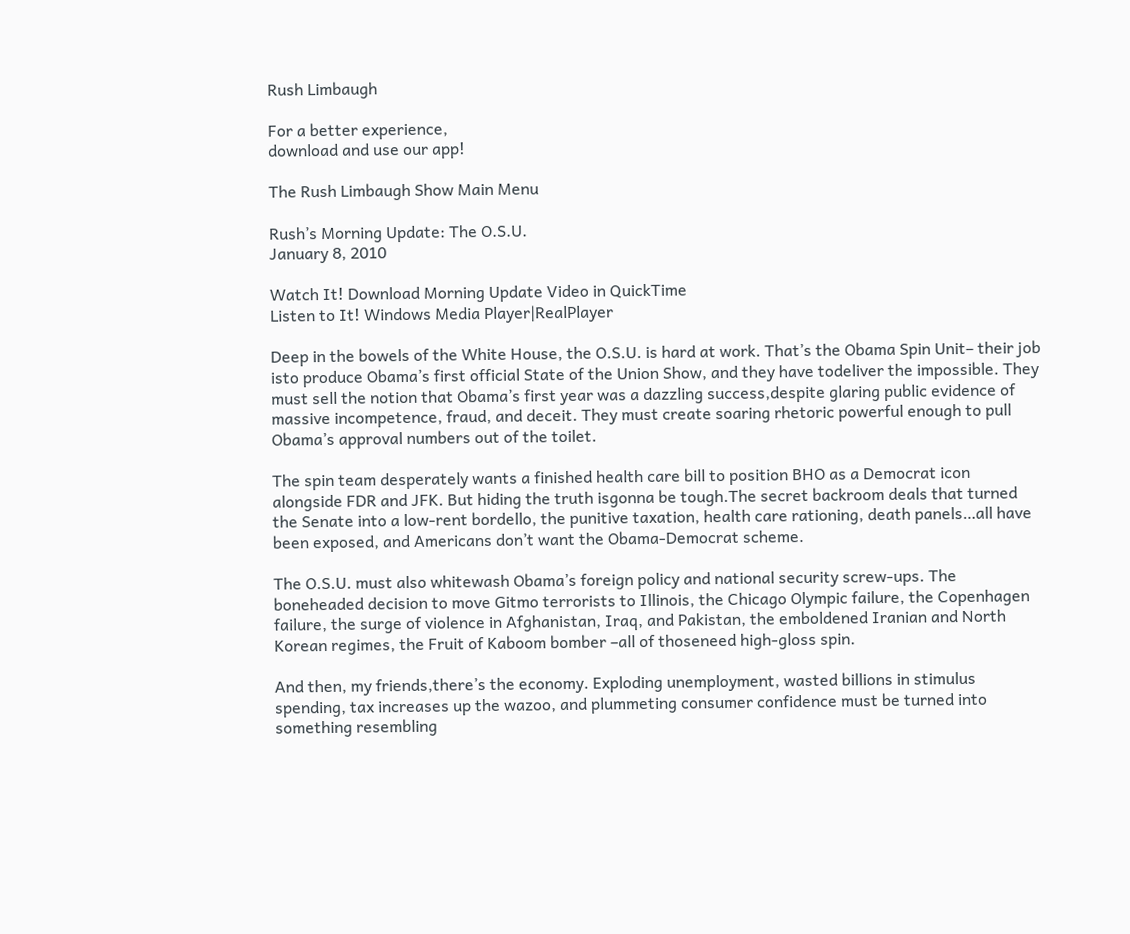Rush Limbaugh

For a better experience,
download and use our app!

The Rush Limbaugh Show Main Menu

Rush’s Morning Update: The O.S.U.
January 8, 2010

Watch It! Download Morning Update Video in QuickTime
Listen to It! Windows Media Player|RealPlayer

Deep in the bowels of the White House, the O.S.U. is hard at work. That’s the Obama Spin Unit– their job isto produce Obama’s first official State of the Union Show, and they have todeliver the impossible. They must sell the notion that Obama’s first year was a dazzling success,despite glaring public evidence of massive incompetence, fraud, and deceit. They must create soaring rhetoric powerful enough to pull Obama’s approval numbers out of the toilet.

The spin team desperately wants a finished health care bill to position BHO as a Democrat icon alongside FDR and JFK. But hiding the truth isgonna be tough.The secret backroom deals that turned the Senate into a low-rent bordello, the punitive taxation, health care rationing, death panels…all have been exposed, and Americans don’t want the Obama-Democrat scheme.

The O.S.U. must also whitewash Obama’s foreign policy and national security screw-ups. The boneheaded decision to move Gitmo terrorists to Illinois, the Chicago Olympic failure, the Copenhagen failure, the surge of violence in Afghanistan, Iraq, and Pakistan, the emboldened Iranian and North Korean regimes, the Fruit of Kaboom bomber –all of thoseneed high-gloss spin.

And then, my friends,there’s the economy. Exploding unemployment, wasted billions in stimulus spending, tax increases up the wazoo, and plummeting consumer confidence must be turned into something resembling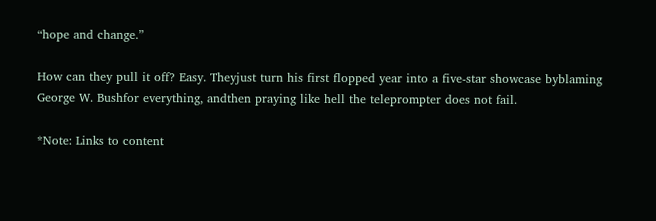“hope and change.”

How can they pull it off? Easy. Theyjust turn his first flopped year into a five-star showcase byblaming George W. Bushfor everything, andthen praying like hell the teleprompter does not fail.

*Note: Links to content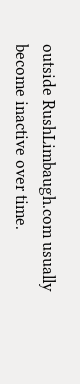outside RushLimbaugh.com usually become inactive over time.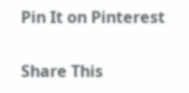Pin It on Pinterest

Share This